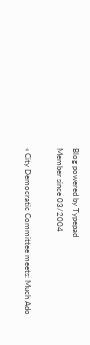Blog powered by Typepad
Member since 03/2004

« City Democratic Committee meets: Much Ado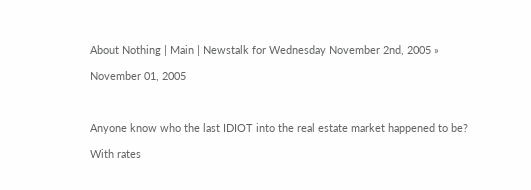About Nothing | Main | Newstalk for Wednesday November 2nd, 2005 »

November 01, 2005



Anyone know who the last IDIOT into the real estate market happened to be?

With rates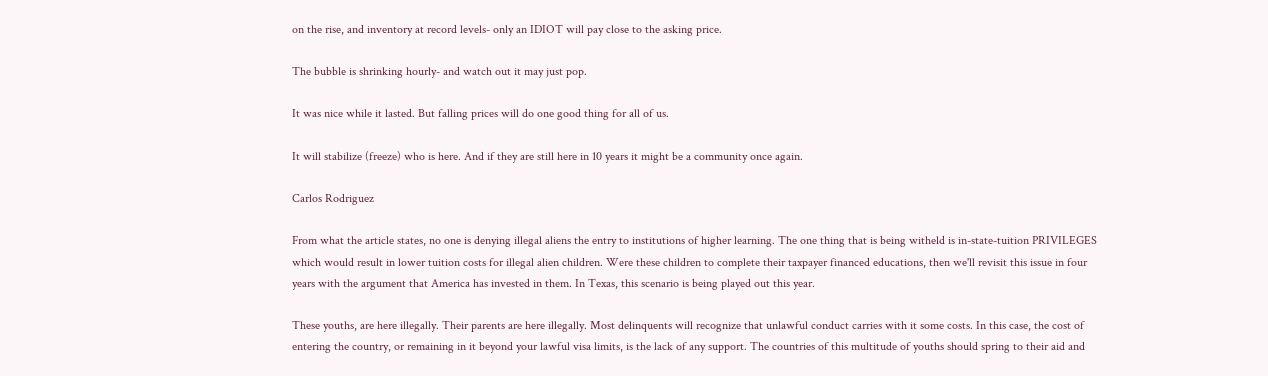on the rise, and inventory at record levels- only an IDIOT will pay close to the asking price.

The bubble is shrinking hourly- and watch out it may just pop.

It was nice while it lasted. But falling prices will do one good thing for all of us.

It will stabilize (freeze) who is here. And if they are still here in 10 years it might be a community once again.

Carlos Rodriguez

From what the article states, no one is denying illegal aliens the entry to institutions of higher learning. The one thing that is being witheld is in-state-tuition PRIVILEGES which would result in lower tuition costs for illegal alien children. Were these children to complete their taxpayer financed educations, then we'll revisit this issue in four years with the argument that America has invested in them. In Texas, this scenario is being played out this year.

These youths, are here illegally. Their parents are here illegally. Most delinquents will recognize that unlawful conduct carries with it some costs. In this case, the cost of entering the country, or remaining in it beyond your lawful visa limits, is the lack of any support. The countries of this multitude of youths should spring to their aid and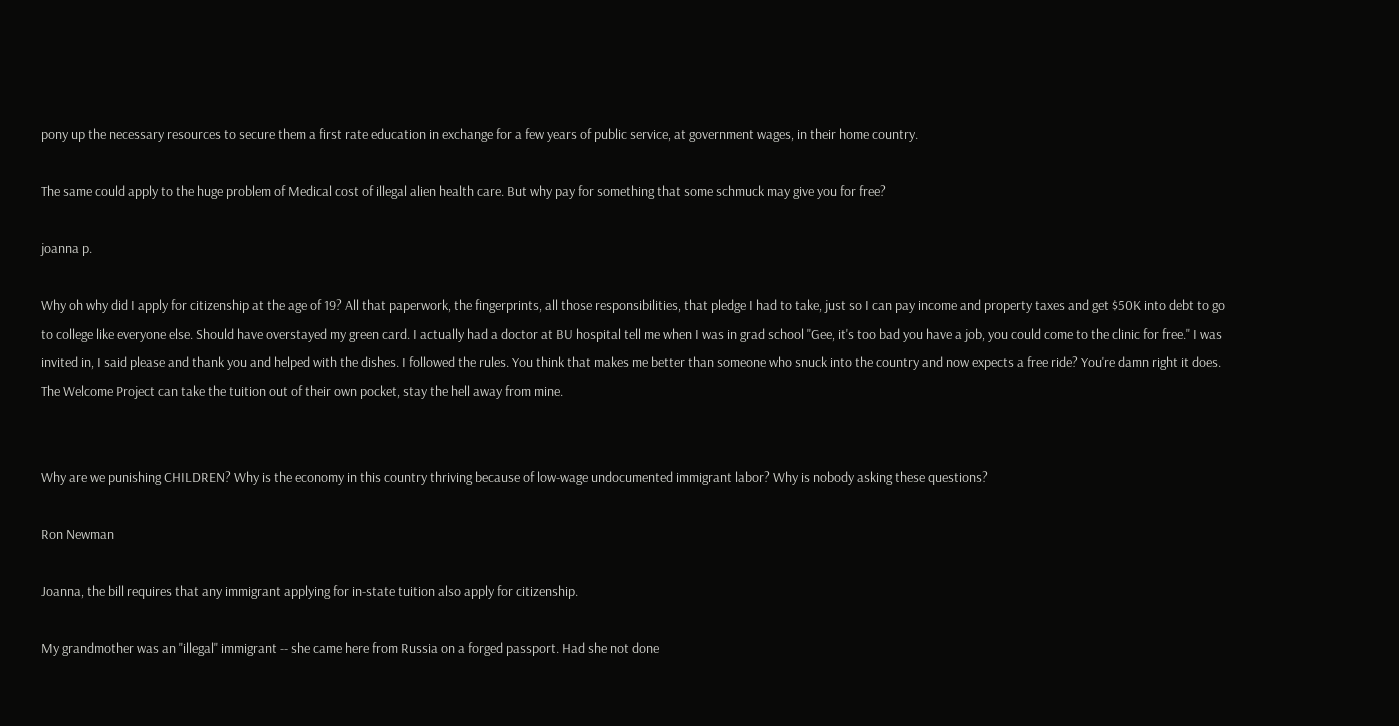pony up the necessary resources to secure them a first rate education in exchange for a few years of public service, at government wages, in their home country.

The same could apply to the huge problem of Medical cost of illegal alien health care. But why pay for something that some schmuck may give you for free?

joanna p.

Why oh why did I apply for citizenship at the age of 19? All that paperwork, the fingerprints, all those responsibilities, that pledge I had to take, just so I can pay income and property taxes and get $50K into debt to go to college like everyone else. Should have overstayed my green card. I actually had a doctor at BU hospital tell me when I was in grad school "Gee, it's too bad you have a job, you could come to the clinic for free." I was invited in, I said please and thank you and helped with the dishes. I followed the rules. You think that makes me better than someone who snuck into the country and now expects a free ride? You're damn right it does. The Welcome Project can take the tuition out of their own pocket, stay the hell away from mine.


Why are we punishing CHILDREN? Why is the economy in this country thriving because of low-wage undocumented immigrant labor? Why is nobody asking these questions?

Ron Newman

Joanna, the bill requires that any immigrant applying for in-state tuition also apply for citizenship.

My grandmother was an "illegal" immigrant -- she came here from Russia on a forged passport. Had she not done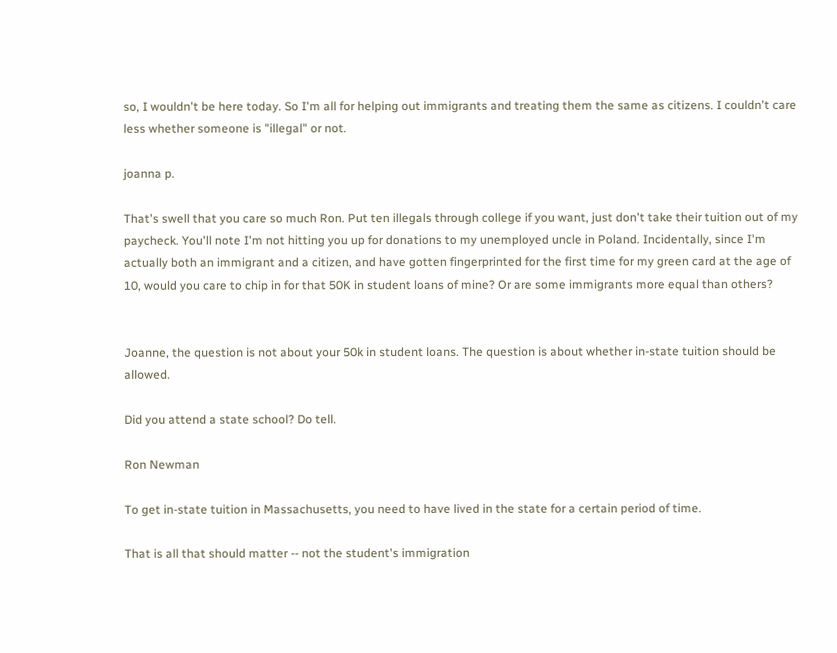so, I wouldn't be here today. So I'm all for helping out immigrants and treating them the same as citizens. I couldn't care less whether someone is "illegal" or not.

joanna p.

That's swell that you care so much Ron. Put ten illegals through college if you want, just don't take their tuition out of my paycheck. You'll note I'm not hitting you up for donations to my unemployed uncle in Poland. Incidentally, since I'm actually both an immigrant and a citizen, and have gotten fingerprinted for the first time for my green card at the age of 10, would you care to chip in for that 50K in student loans of mine? Or are some immigrants more equal than others?


Joanne, the question is not about your 50k in student loans. The question is about whether in-state tuition should be allowed.

Did you attend a state school? Do tell.

Ron Newman

To get in-state tuition in Massachusetts, you need to have lived in the state for a certain period of time.

That is all that should matter -- not the student's immigration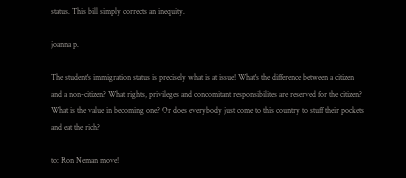status. This bill simply corrects an inequity.

joanna p.

The student's immigration status is precisely what is at issue! What's the difference between a citizen and a non-citizen? What rights, privileges and concomitant responsibilites are reserved for the citizen? What is the value in becoming one? Or does everybody just come to this country to stuff their pockets and eat the rich?

to: Ron Neman move!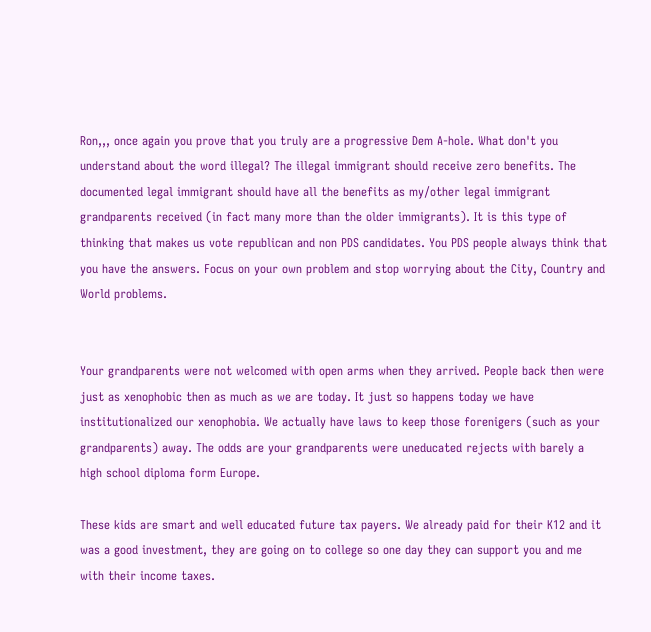Ron,,, once again you prove that you truly are a progressive Dem A-hole. What don't you understand about the word illegal? The illegal immigrant should receive zero benefits. The documented legal immigrant should have all the benefits as my/other legal immigrant grandparents received (in fact many more than the older immigrants). It is this type of thinking that makes us vote republican and non PDS candidates. You PDS people always think that you have the answers. Focus on your own problem and stop worrying about the City, Country and World problems.


Your grandparents were not welcomed with open arms when they arrived. People back then were just as xenophobic then as much as we are today. It just so happens today we have institutionalized our xenophobia. We actually have laws to keep those forenigers (such as your grandparents) away. The odds are your grandparents were uneducated rejects with barely a high school diploma form Europe.

These kids are smart and well educated future tax payers. We already paid for their K12 and it was a good investment, they are going on to college so one day they can support you and me with their income taxes.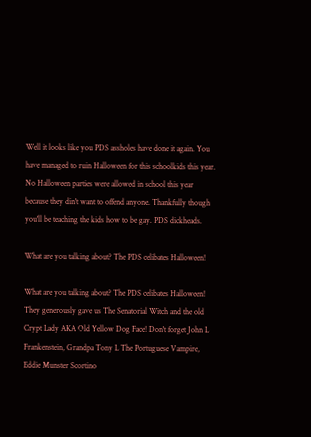Well it looks like you PDS assholes have done it again. You have managed to ruin Halloween for this schoolkids this year. No Halloween parties were allowed in school this year because they din't want to offend anyone. Thankfully though you'll be teaching the kids how to be gay. PDS dickheads.

What are you talking about? The PDS celibates Halloween!

What are you talking about? The PDS celibates Halloween! They generously gave us The Senatorial Witch and the old Crypt Lady AKA Old Yellow Dog Face! Don't forget John L Frankenstein, Grandpa Tony L The Portuguese Vampire, Eddie Munster Scortino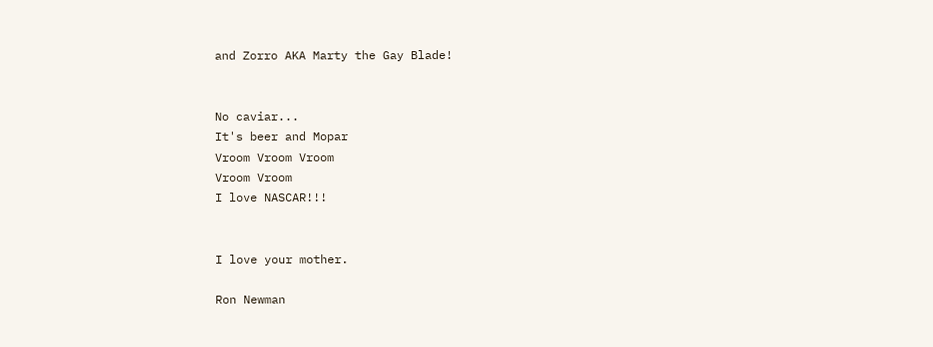and Zorro AKA Marty the Gay Blade!


No caviar...
It's beer and Mopar
Vroom Vroom Vroom
Vroom Vroom
I love NASCAR!!!


I love your mother.

Ron Newman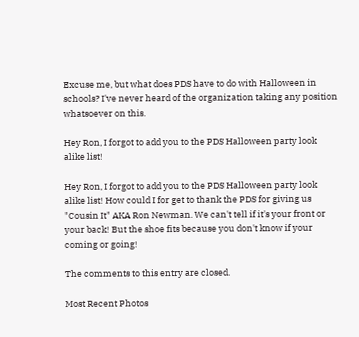Excuse me, but what does PDS have to do with Halloween in schools? I've never heard of the organization taking any position whatsoever on this.

Hey Ron, I forgot to add you to the PDS Halloween party look alike list!

Hey Ron, I forgot to add you to the PDS Halloween party look alike list! How could I for get to thank the PDS for giving us "Cousin It" AKA Ron Newman. We can't tell if it's your front or your back! But the shoe fits because you don't know if your coming or going!

The comments to this entry are closed.

Most Recent Photos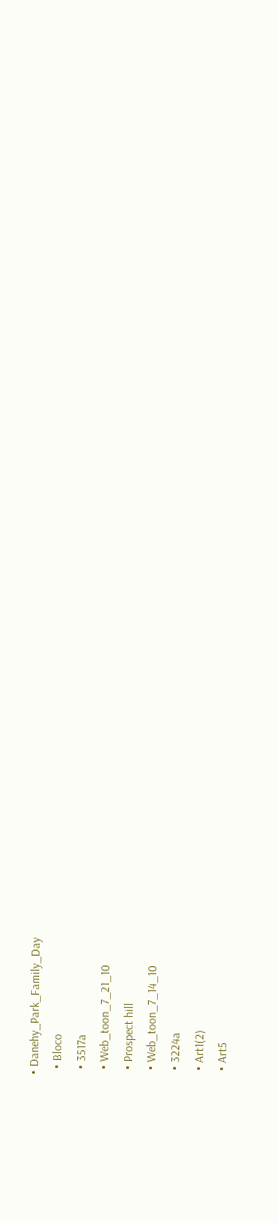• Danehy_Park_Family_Day
  • Bloco
  • 3517a
  • Web_toon_7_21_10
  • Prospect hill
  • Web_toon_7_14_10
  • 3224a
  • Art1(2)
  • Art5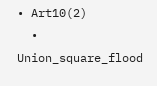• Art10(2)
  • Union_square_flood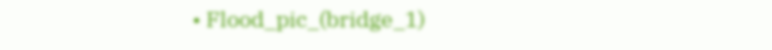• Flood_pic_(bridge_1)